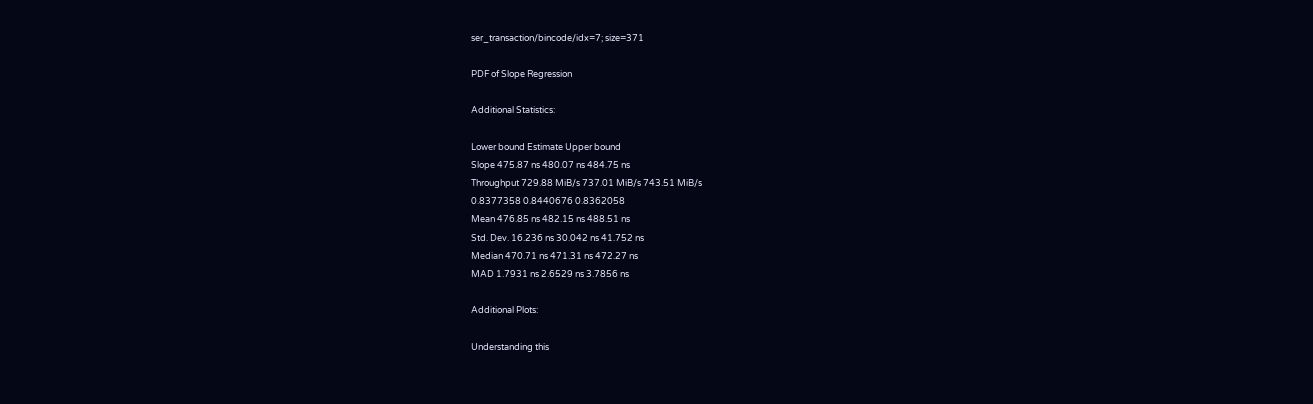ser_transaction/bincode/idx=7; size=371

PDF of Slope Regression

Additional Statistics:

Lower bound Estimate Upper bound
Slope 475.87 ns 480.07 ns 484.75 ns
Throughput 729.88 MiB/s 737.01 MiB/s 743.51 MiB/s
0.8377358 0.8440676 0.8362058
Mean 476.85 ns 482.15 ns 488.51 ns
Std. Dev. 16.236 ns 30.042 ns 41.752 ns
Median 470.71 ns 471.31 ns 472.27 ns
MAD 1.7931 ns 2.6529 ns 3.7856 ns

Additional Plots:

Understanding this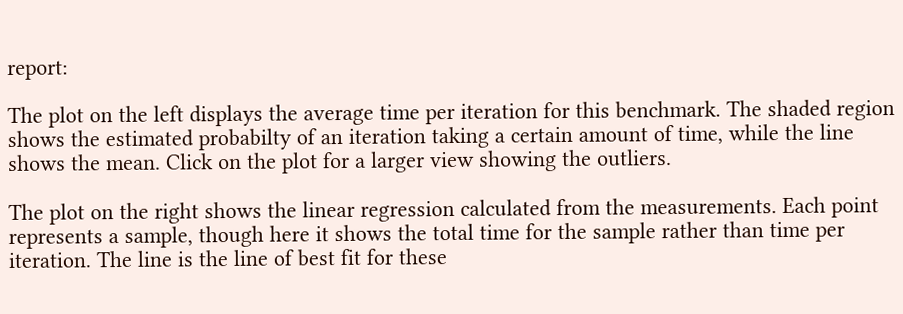report:

The plot on the left displays the average time per iteration for this benchmark. The shaded region shows the estimated probabilty of an iteration taking a certain amount of time, while the line shows the mean. Click on the plot for a larger view showing the outliers.

The plot on the right shows the linear regression calculated from the measurements. Each point represents a sample, though here it shows the total time for the sample rather than time per iteration. The line is the line of best fit for these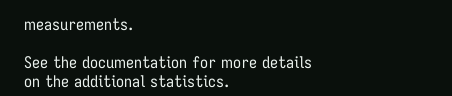measurements.

See the documentation for more details on the additional statistics.